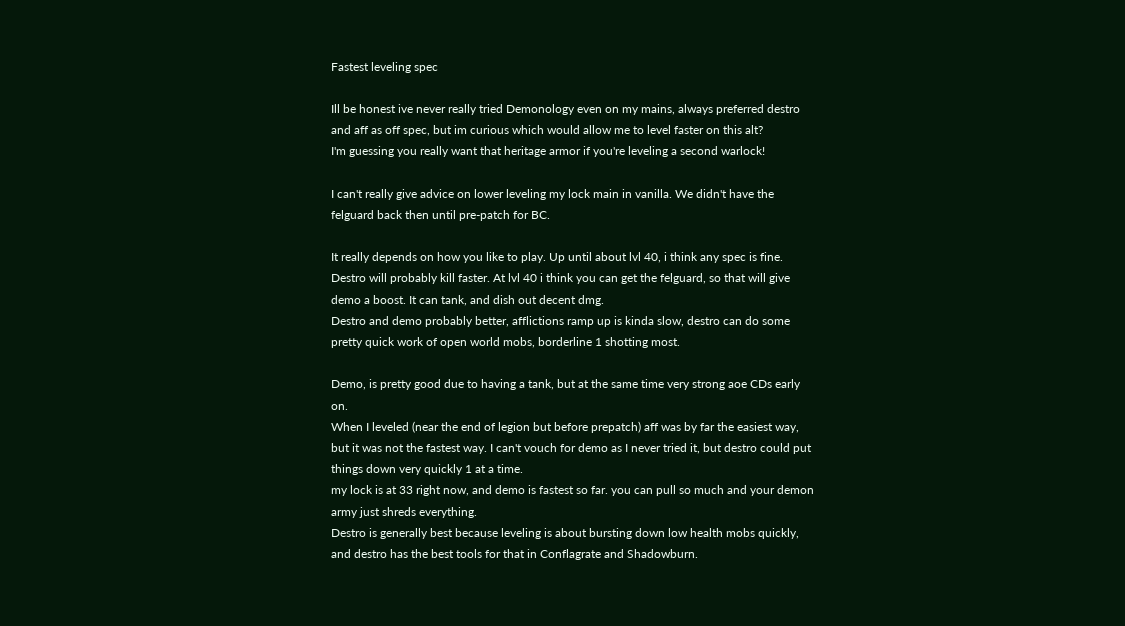Fastest leveling spec

Ill be honest ive never really tried Demonology even on my mains, always preferred destro and aff as off spec, but im curious which would allow me to level faster on this alt?
I'm guessing you really want that heritage armor if you're leveling a second warlock!

I can't really give advice on lower leveling my lock main in vanilla. We didn't have the felguard back then until pre-patch for BC.

It really depends on how you like to play. Up until about lvl 40, i think any spec is fine. Destro will probably kill faster. At lvl 40 i think you can get the felguard, so that will give demo a boost. It can tank, and dish out decent dmg.
Destro and demo probably better, afflictions ramp up is kinda slow, destro can do some pretty quick work of open world mobs, borderline 1 shotting most.

Demo, is pretty good due to having a tank, but at the same time very strong aoe CDs early on.
When I leveled (near the end of legion but before prepatch) aff was by far the easiest way, but it was not the fastest way. I can't vouch for demo as I never tried it, but destro could put things down very quickly 1 at a time.
my lock is at 33 right now, and demo is fastest so far. you can pull so much and your demon army just shreds everything.
Destro is generally best because leveling is about bursting down low health mobs quickly, and destro has the best tools for that in Conflagrate and Shadowburn.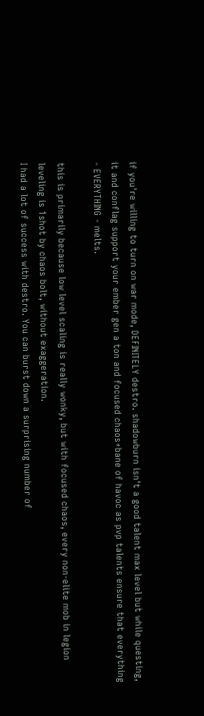if you're willing to turn on war mode, DEFINITELY destro. shadowburn isn't a good talent max level but while questing, it and conflag support your ember gen a ton and focused chaos+bane of havoc as pvp talents ensure that everything - EVERYTHING - melts.

this is primarily because low level scaling is really wonky, but with focused chaos, every non-elite mob in legion leveling is 1shot by chaos bolt, without exaggeration.
I had a lot of success with destro. You can burst down a surprising number of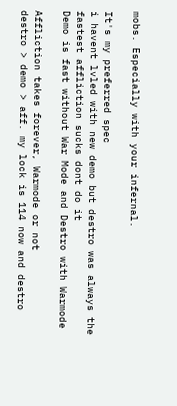mobs. Especially with your infernal.

It's my preferred spec
i havent lvled with new demo but destro was always the fastest affliction sucks dont do it
Demo is fast without War Mode and Destro with Warmode

Affliction takes forever, Warmode or not
destro > demo > aff. my lock is 114 now and destro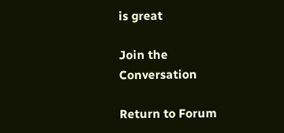is great

Join the Conversation

Return to Forum